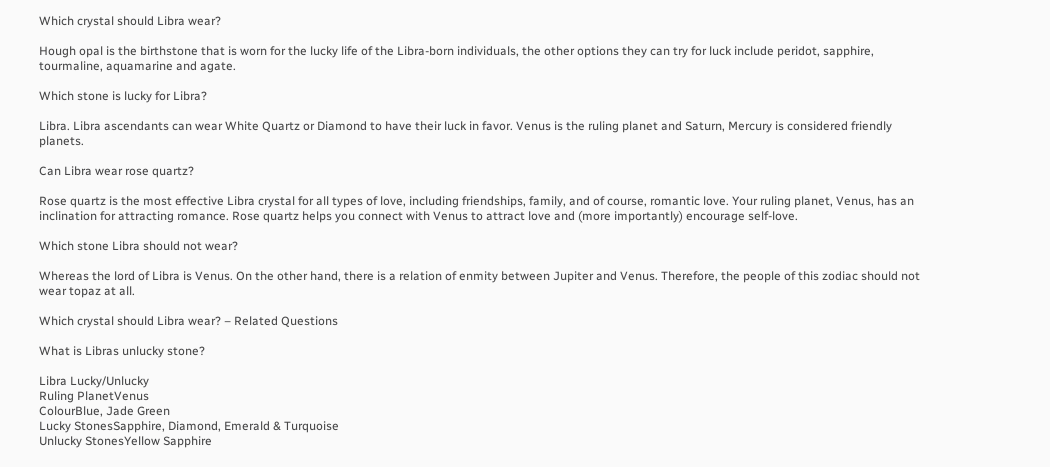Which crystal should Libra wear?

Hough opal is the birthstone that is worn for the lucky life of the Libra-born individuals, the other options they can try for luck include peridot, sapphire, tourmaline, aquamarine and agate.

Which stone is lucky for Libra?

Libra. Libra ascendants can wear White Quartz or Diamond to have their luck in favor. Venus is the ruling planet and Saturn, Mercury is considered friendly planets.

Can Libra wear rose quartz?

Rose quartz is the most effective Libra crystal for all types of love, including friendships, family, and of course, romantic love. Your ruling planet, Venus, has an inclination for attracting romance. Rose quartz helps you connect with Venus to attract love and (more importantly) encourage self-love.

Which stone Libra should not wear?

Whereas the lord of Libra is Venus. On the other hand, there is a relation of enmity between Jupiter and Venus. Therefore, the people of this zodiac should not wear topaz at all.

Which crystal should Libra wear? – Related Questions

What is Libras unlucky stone?

Libra Lucky/Unlucky
Ruling PlanetVenus
ColourBlue, Jade Green
Lucky StonesSapphire, Diamond, Emerald & Turquoise
Unlucky StonesYellow Sapphire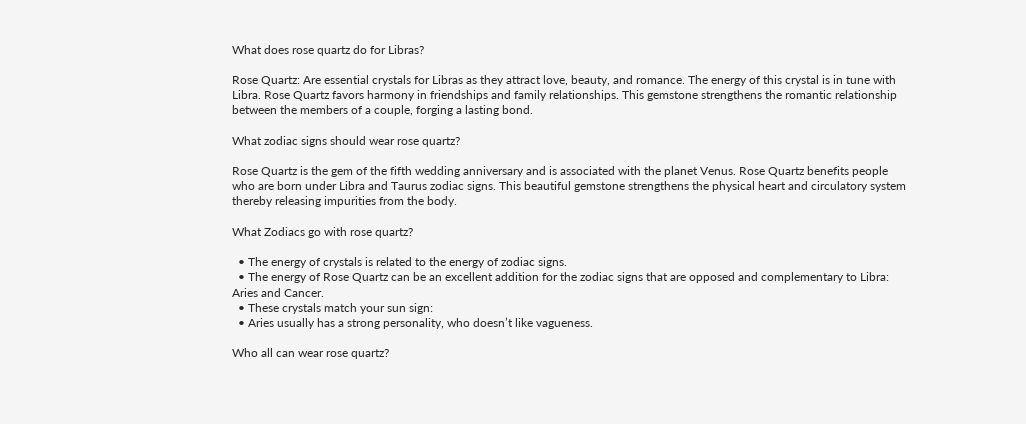What does rose quartz do for Libras?

Rose Quartz: Are essential crystals for Libras as they attract love, beauty, and romance. The energy of this crystal is in tune with Libra. Rose Quartz favors harmony in friendships and family relationships. This gemstone strengthens the romantic relationship between the members of a couple, forging a lasting bond.

What zodiac signs should wear rose quartz?

Rose Quartz is the gem of the fifth wedding anniversary and is associated with the planet Venus. Rose Quartz benefits people who are born under Libra and Taurus zodiac signs. This beautiful gemstone strengthens the physical heart and circulatory system thereby releasing impurities from the body.

What Zodiacs go with rose quartz?

  • The energy of crystals is related to the energy of zodiac signs.
  • The energy of Rose Quartz can be an excellent addition for the zodiac signs that are opposed and complementary to Libra: Aries and Cancer.
  • These crystals match your sun sign:
  • Aries usually has a strong personality, who doesn’t like vagueness.

Who all can wear rose quartz?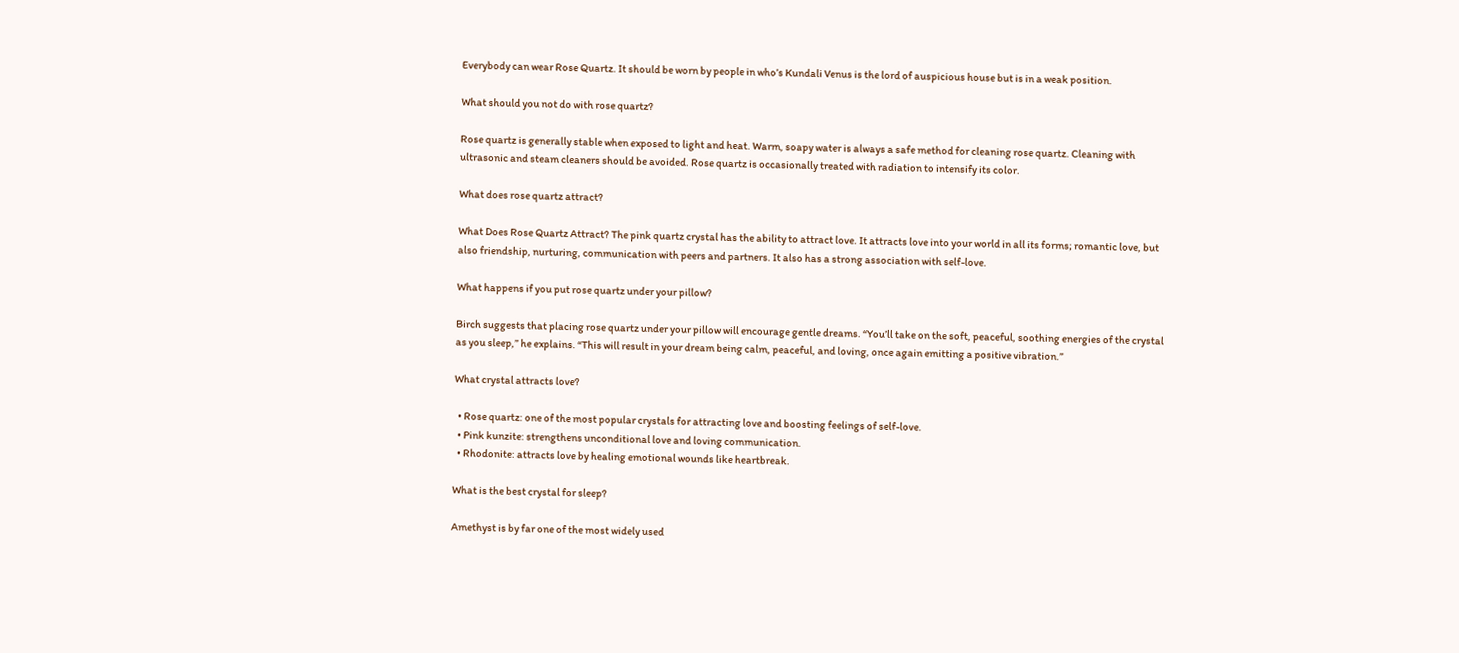Everybody can wear Rose Quartz. It should be worn by people in who’s Kundali Venus is the lord of auspicious house but is in a weak position.

What should you not do with rose quartz?

Rose quartz is generally stable when exposed to light and heat. Warm, soapy water is always a safe method for cleaning rose quartz. Cleaning with ultrasonic and steam cleaners should be avoided. Rose quartz is occasionally treated with radiation to intensify its color.

What does rose quartz attract?

What Does Rose Quartz Attract? The pink quartz crystal has the ability to attract love. It attracts love into your world in all its forms; romantic love, but also friendship, nurturing, communication with peers and partners. It also has a strong association with self-love.

What happens if you put rose quartz under your pillow?

Birch suggests that placing rose quartz under your pillow will encourage gentle dreams. “You’ll take on the soft, peaceful, soothing energies of the crystal as you sleep,” he explains. “This will result in your dream being calm, peaceful, and loving, once again emitting a positive vibration.”

What crystal attracts love?

  • Rose quartz: one of the most popular crystals for attracting love and boosting feelings of self-love.
  • Pink kunzite: strengthens unconditional love and loving communication.
  • Rhodonite: attracts love by healing emotional wounds like heartbreak.

What is the best crystal for sleep?

Amethyst is by far one of the most widely used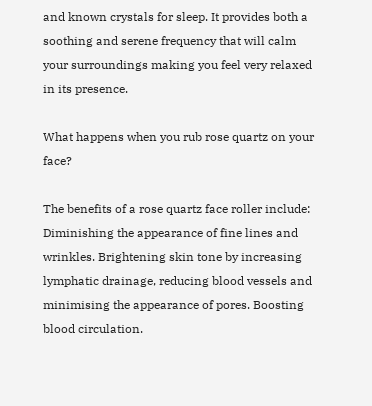and known crystals for sleep. It provides both a soothing and serene frequency that will calm your surroundings making you feel very relaxed in its presence.

What happens when you rub rose quartz on your face?

The benefits of a rose quartz face roller include: Diminishing the appearance of fine lines and wrinkles. Brightening skin tone by increasing lymphatic drainage, reducing blood vessels and minimising the appearance of pores. Boosting blood circulation.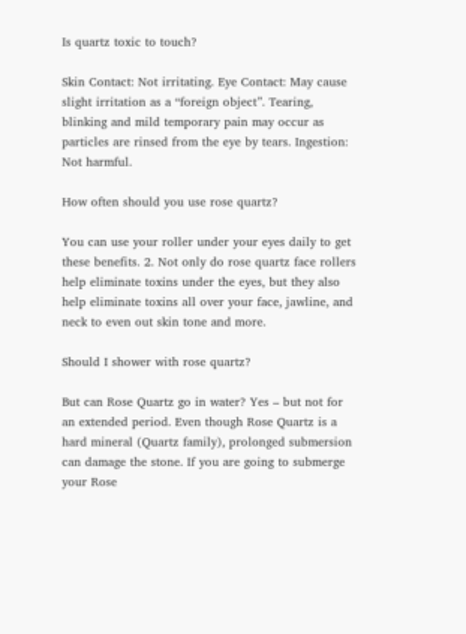Is quartz toxic to touch?

Skin Contact: Not irritating. Eye Contact: May cause slight irritation as a “foreign object”. Tearing, blinking and mild temporary pain may occur as particles are rinsed from the eye by tears. Ingestion: Not harmful.

How often should you use rose quartz?

You can use your roller under your eyes daily to get these benefits. 2. Not only do rose quartz face rollers help eliminate toxins under the eyes, but they also help eliminate toxins all over your face, jawline, and neck to even out skin tone and more.

Should I shower with rose quartz?

But can Rose Quartz go in water? Yes – but not for an extended period. Even though Rose Quartz is a hard mineral (Quartz family), prolonged submersion can damage the stone. If you are going to submerge your Rose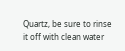Quartz, be sure to rinse it off with clean water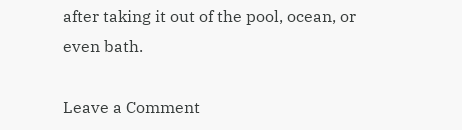after taking it out of the pool, ocean, or even bath.

Leave a Comment